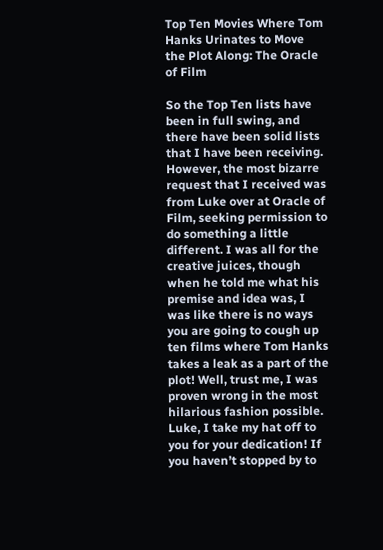Top Ten Movies Where Tom Hanks Urinates to Move the Plot Along: The Oracle of Film

So the Top Ten lists have been in full swing, and there have been solid lists that I have been receiving. However, the most bizarre request that I received was from Luke over at Oracle of Film, seeking permission to do something a little different. I was all for the creative juices, though when he told me what his premise and idea was, I was like there is no ways you are going to cough up ten films where Tom Hanks takes a leak as a part of the plot! Well, trust me, I was proven wrong in the most hilarious fashion possible. Luke, I take my hat off to you for your dedication! If you haven’t stopped by to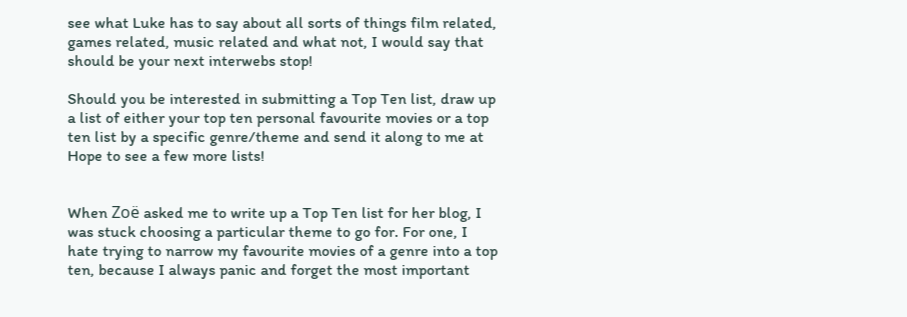see what Luke has to say about all sorts of things film related, games related, music related and what not, I would say that should be your next interwebs stop!

Should you be interested in submitting a Top Ten list, draw up a list of either your top ten personal favourite movies or a top ten list by a specific genre/theme and send it along to me at Hope to see a few more lists!


When Zoë asked me to write up a Top Ten list for her blog, I was stuck choosing a particular theme to go for. For one, I hate trying to narrow my favourite movies of a genre into a top ten, because I always panic and forget the most important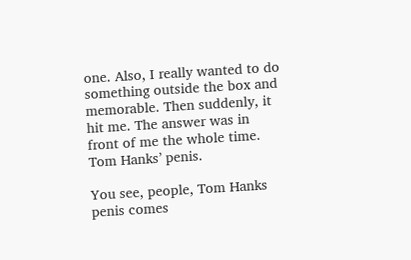one. Also, I really wanted to do something outside the box and memorable. Then suddenly, it hit me. The answer was in front of me the whole time. Tom Hanks’ penis.

You see, people, Tom Hanks penis comes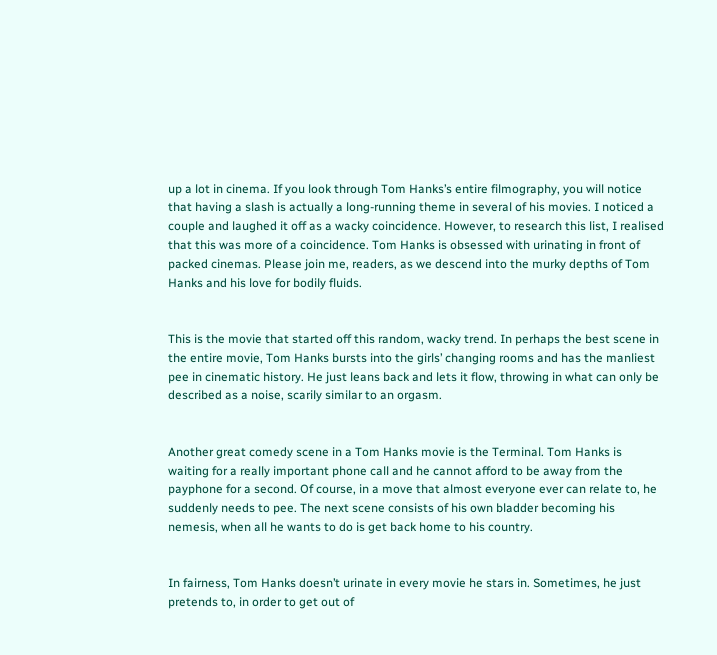up a lot in cinema. If you look through Tom Hanks’s entire filmography, you will notice that having a slash is actually a long-running theme in several of his movies. I noticed a couple and laughed it off as a wacky coincidence. However, to research this list, I realised that this was more of a coincidence. Tom Hanks is obsessed with urinating in front of packed cinemas. Please join me, readers, as we descend into the murky depths of Tom Hanks and his love for bodily fluids.


This is the movie that started off this random, wacky trend. In perhaps the best scene in the entire movie, Tom Hanks bursts into the girls’ changing rooms and has the manliest pee in cinematic history. He just leans back and lets it flow, throwing in what can only be described as a noise, scarily similar to an orgasm.


Another great comedy scene in a Tom Hanks movie is the Terminal. Tom Hanks is waiting for a really important phone call and he cannot afford to be away from the payphone for a second. Of course, in a move that almost everyone ever can relate to, he suddenly needs to pee. The next scene consists of his own bladder becoming his nemesis, when all he wants to do is get back home to his country.


In fairness, Tom Hanks doesn’t urinate in every movie he stars in. Sometimes, he just pretends to, in order to get out of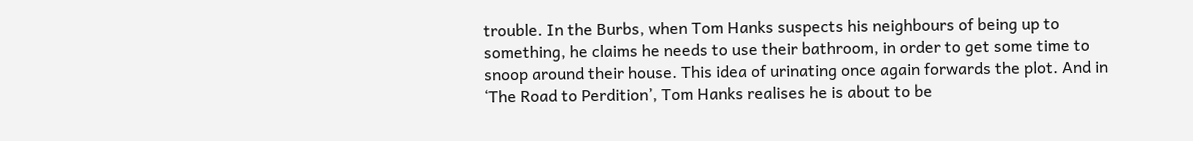trouble. In the Burbs, when Tom Hanks suspects his neighbours of being up to something, he claims he needs to use their bathroom, in order to get some time to snoop around their house. This idea of urinating once again forwards the plot. And in ‘The Road to Perdition’, Tom Hanks realises he is about to be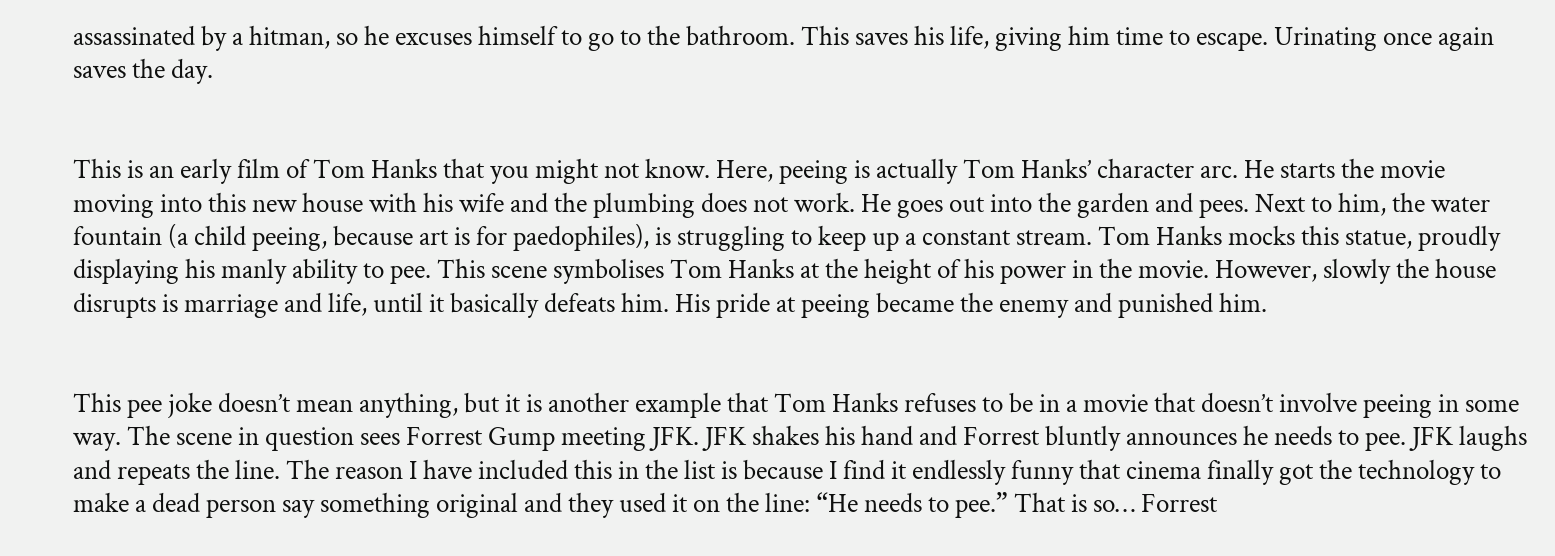assassinated by a hitman, so he excuses himself to go to the bathroom. This saves his life, giving him time to escape. Urinating once again saves the day.


This is an early film of Tom Hanks that you might not know. Here, peeing is actually Tom Hanks’ character arc. He starts the movie moving into this new house with his wife and the plumbing does not work. He goes out into the garden and pees. Next to him, the water fountain (a child peeing, because art is for paedophiles), is struggling to keep up a constant stream. Tom Hanks mocks this statue, proudly displaying his manly ability to pee. This scene symbolises Tom Hanks at the height of his power in the movie. However, slowly the house disrupts is marriage and life, until it basically defeats him. His pride at peeing became the enemy and punished him.


This pee joke doesn’t mean anything, but it is another example that Tom Hanks refuses to be in a movie that doesn’t involve peeing in some way. The scene in question sees Forrest Gump meeting JFK. JFK shakes his hand and Forrest bluntly announces he needs to pee. JFK laughs and repeats the line. The reason I have included this in the list is because I find it endlessly funny that cinema finally got the technology to make a dead person say something original and they used it on the line: “He needs to pee.” That is so… Forrest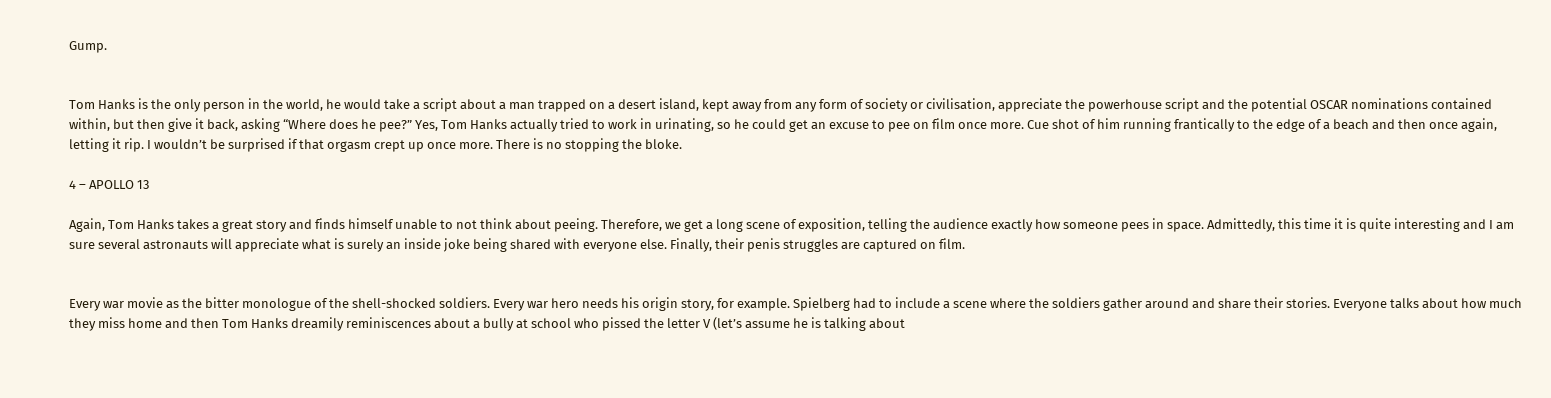Gump.


Tom Hanks is the only person in the world, he would take a script about a man trapped on a desert island, kept away from any form of society or civilisation, appreciate the powerhouse script and the potential OSCAR nominations contained within, but then give it back, asking “Where does he pee?” Yes, Tom Hanks actually tried to work in urinating, so he could get an excuse to pee on film once more. Cue shot of him running frantically to the edge of a beach and then once again, letting it rip. I wouldn’t be surprised if that orgasm crept up once more. There is no stopping the bloke.

4 – APOLLO 13

Again, Tom Hanks takes a great story and finds himself unable to not think about peeing. Therefore, we get a long scene of exposition, telling the audience exactly how someone pees in space. Admittedly, this time it is quite interesting and I am sure several astronauts will appreciate what is surely an inside joke being shared with everyone else. Finally, their penis struggles are captured on film.


Every war movie as the bitter monologue of the shell-shocked soldiers. Every war hero needs his origin story, for example. Spielberg had to include a scene where the soldiers gather around and share their stories. Everyone talks about how much they miss home and then Tom Hanks dreamily reminiscences about a bully at school who pissed the letter V (let’s assume he is talking about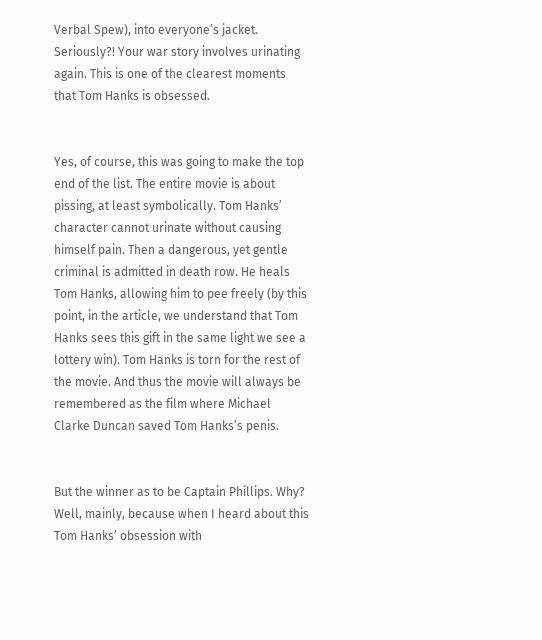Verbal Spew), into everyone’s jacket. Seriously?! Your war story involves urinating again. This is one of the clearest moments that Tom Hanks is obsessed.


Yes, of course, this was going to make the top end of the list. The entire movie is about pissing, at least symbolically. Tom Hanks’ character cannot urinate without causing himself pain. Then a dangerous, yet gentle criminal is admitted in death row. He heals Tom Hanks, allowing him to pee freely (by this point, in the article, we understand that Tom Hanks sees this gift in the same light we see a lottery win). Tom Hanks is torn for the rest of the movie. And thus the movie will always be remembered as the film where Michael Clarke Duncan saved Tom Hanks’s penis.


But the winner as to be Captain Phillips. Why? Well, mainly, because when I heard about this Tom Hanks’ obsession with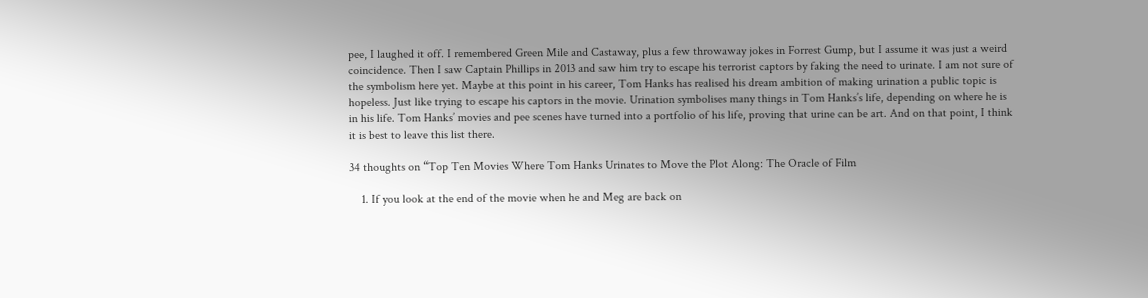pee, I laughed it off. I remembered Green Mile and Castaway, plus a few throwaway jokes in Forrest Gump, but I assume it was just a weird coincidence. Then I saw Captain Phillips in 2013 and saw him try to escape his terrorist captors by faking the need to urinate. I am not sure of the symbolism here yet. Maybe at this point in his career, Tom Hanks has realised his dream ambition of making urination a public topic is hopeless. Just like trying to escape his captors in the movie. Urination symbolises many things in Tom Hanks’s life, depending on where he is in his life. Tom Hanks’ movies and pee scenes have turned into a portfolio of his life, proving that urine can be art. And on that point, I think it is best to leave this list there.

34 thoughts on “Top Ten Movies Where Tom Hanks Urinates to Move the Plot Along: The Oracle of Film

    1. If you look at the end of the movie when he and Meg are back on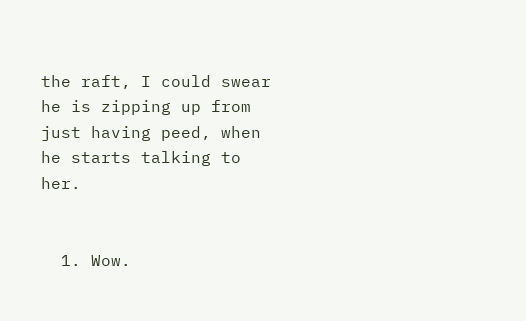the raft, I could swear he is zipping up from just having peed, when he starts talking to her.


  1. Wow.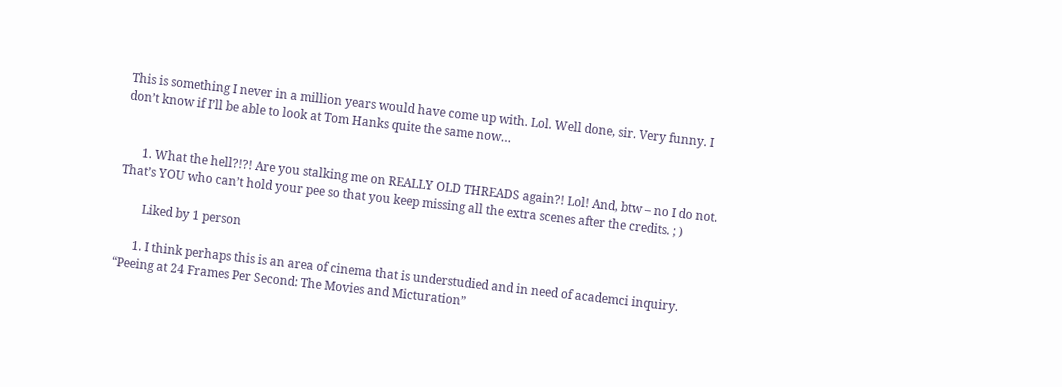This is something I never in a million years would have come up with. Lol. Well done, sir. Very funny. I don’t know if I’ll be able to look at Tom Hanks quite the same now…


      1. What the hell?!?! Are you stalking me on REALLY OLD THREADS again?! Lol! And, btw – no I do not. That’s YOU who can’t hold your pee so that you keep missing all the extra scenes after the credits. ; )

        Liked by 1 person

      1. I think perhaps this is an area of cinema that is understudied and in need of academci inquiry. “Peeing at 24 Frames Per Second: The Movies and Micturation”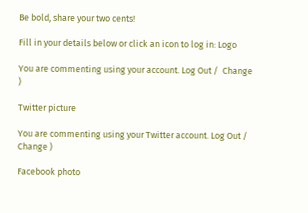Be bold, share your two cents!

Fill in your details below or click an icon to log in: Logo

You are commenting using your account. Log Out /  Change )

Twitter picture

You are commenting using your Twitter account. Log Out /  Change )

Facebook photo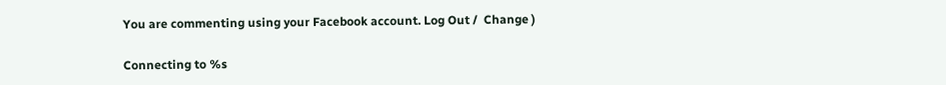You are commenting using your Facebook account. Log Out /  Change )

Connecting to %s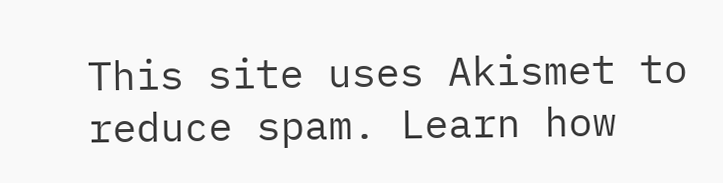This site uses Akismet to reduce spam. Learn how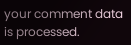your comment data is processed.